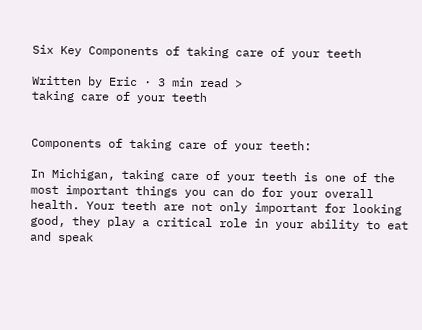Six Key Components of taking care of your teeth

Written by Eric · 3 min read >
taking care of your teeth


Components of taking care of your teeth:

In Michigan, taking care of your teeth is one of the most important things you can do for your overall health. Your teeth are not only important for looking good, they play a critical role in your ability to eat and speak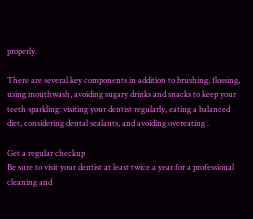properly.

There are several key components in addition to brushing, flossing, using mouthwash, avoiding sugary drinks and snacks to keep your teeth sparkling: visiting your dentist regularly, eating a balanced diet, considering dental sealants, and avoiding overeating .

Get a regular checkup
Be sure to visit your dentist at least twice a year for a professional cleaning and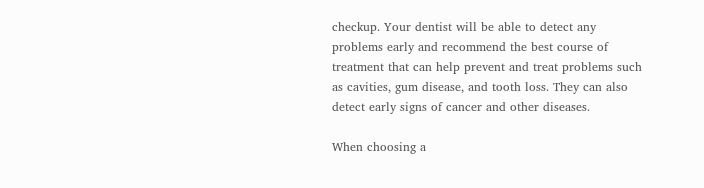checkup. Your dentist will be able to detect any problems early and recommend the best course of treatment that can help prevent and treat problems such as cavities, gum disease, and tooth loss. They can also detect early signs of cancer and other diseases.

When choosing a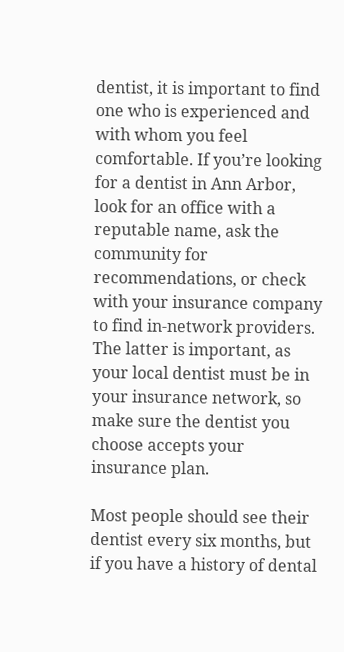dentist, it is important to find one who is experienced and with whom you feel comfortable. If you’re looking for a dentist in Ann Arbor, look for an office with a reputable name, ask the community for recommendations, or check with your insurance company to find in-network providers. The latter is important, as your local dentist must be in your insurance network, so make sure the dentist you choose accepts your insurance plan.

Most people should see their dentist every six months, but if you have a history of dental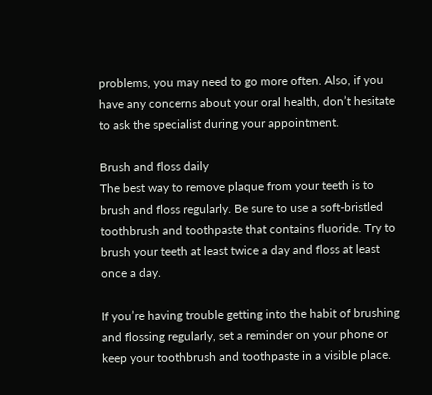problems, you may need to go more often. Also, if you have any concerns about your oral health, don’t hesitate to ask the specialist during your appointment.

Brush and floss daily
The best way to remove plaque from your teeth is to brush and floss regularly. Be sure to use a soft-bristled toothbrush and toothpaste that contains fluoride. Try to brush your teeth at least twice a day and floss at least once a day.

If you’re having trouble getting into the habit of brushing and flossing regularly, set a reminder on your phone or keep your toothbrush and toothpaste in a visible place.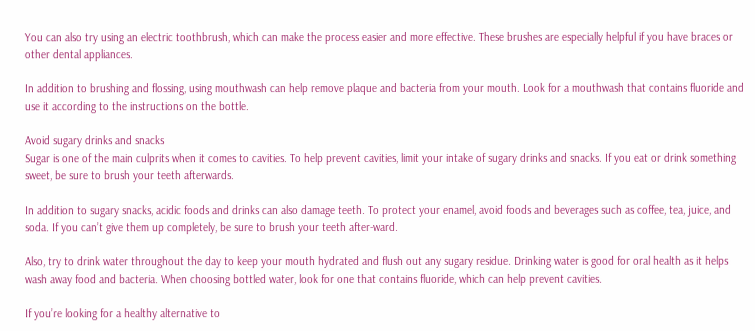You can also try using an electric toothbrush, which can make the process easier and more effective. These brushes are especially helpful if you have braces or other dental appliances.

In addition to brushing and flossing, using mouthwash can help remove plaque and bacteria from your mouth. Look for a mouthwash that contains fluoride and use it according to the instructions on the bottle.

Avoid sugary drinks and snacks
Sugar is one of the main culprits when it comes to cavities. To help prevent cavities, limit your intake of sugary drinks and snacks. If you eat or drink something sweet, be sure to brush your teeth afterwards.

In addition to sugary snacks, acidic foods and drinks can also damage teeth. To protect your enamel, avoid foods and beverages such as coffee, tea, juice, and soda. If you can’t give them up completely, be sure to brush your teeth after-ward.

Also, try to drink water throughout the day to keep your mouth hydrated and flush out any sugary residue. Drinking water is good for oral health as it helps wash away food and bacteria. When choosing bottled water, look for one that contains fluoride, which can help prevent cavities.

If you’re looking for a healthy alternative to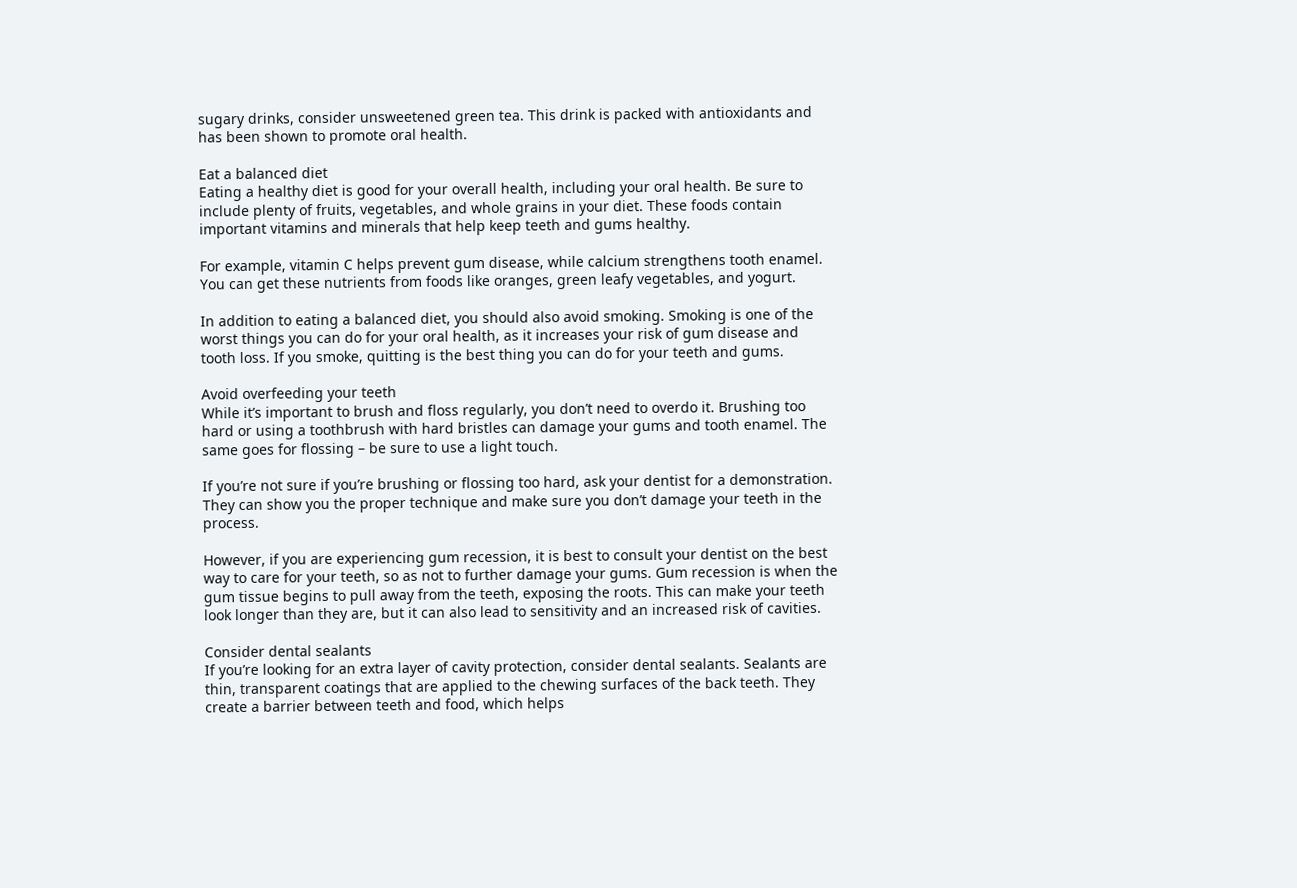sugary drinks, consider unsweetened green tea. This drink is packed with antioxidants and has been shown to promote oral health.

Eat a balanced diet
Eating a healthy diet is good for your overall health, including your oral health. Be sure to include plenty of fruits, vegetables, and whole grains in your diet. These foods contain important vitamins and minerals that help keep teeth and gums healthy.

For example, vitamin C helps prevent gum disease, while calcium strengthens tooth enamel. You can get these nutrients from foods like oranges, green leafy vegetables, and yogurt.

In addition to eating a balanced diet, you should also avoid smoking. Smoking is one of the worst things you can do for your oral health, as it increases your risk of gum disease and tooth loss. If you smoke, quitting is the best thing you can do for your teeth and gums.

Avoid overfeeding your teeth
While it’s important to brush and floss regularly, you don’t need to overdo it. Brushing too hard or using a toothbrush with hard bristles can damage your gums and tooth enamel. The same goes for flossing – be sure to use a light touch.

If you’re not sure if you’re brushing or flossing too hard, ask your dentist for a demonstration. They can show you the proper technique and make sure you don’t damage your teeth in the process.

However, if you are experiencing gum recession, it is best to consult your dentist on the best way to care for your teeth, so as not to further damage your gums. Gum recession is when the gum tissue begins to pull away from the teeth, exposing the roots. This can make your teeth look longer than they are, but it can also lead to sensitivity and an increased risk of cavities.

Consider dental sealants
If you’re looking for an extra layer of cavity protection, consider dental sealants. Sealants are thin, transparent coatings that are applied to the chewing surfaces of the back teeth. They create a barrier between teeth and food, which helps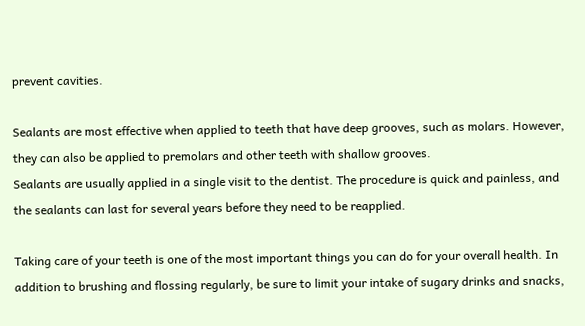prevent cavities.

Sealants are most effective when applied to teeth that have deep grooves, such as molars. However, they can also be applied to premolars and other teeth with shallow grooves.
Sealants are usually applied in a single visit to the dentist. The procedure is quick and painless, and the sealants can last for several years before they need to be reapplied.

Taking care of your teeth is one of the most important things you can do for your overall health. In addition to brushing and flossing regularly, be sure to limit your intake of sugary drinks and snacks,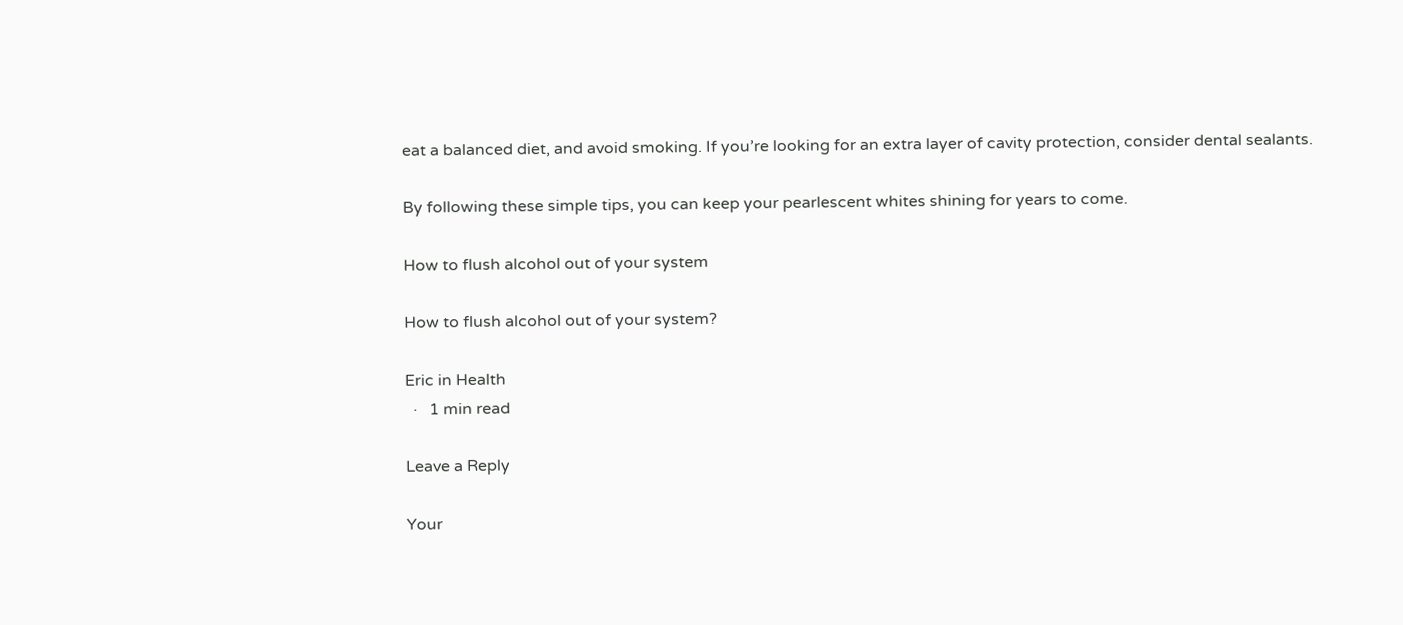eat a balanced diet, and avoid smoking. If you’re looking for an extra layer of cavity protection, consider dental sealants.

By following these simple tips, you can keep your pearlescent whites shining for years to come.

How to flush alcohol out of your system

How to flush alcohol out of your system?

Eric in Health
  ·   1 min read

Leave a Reply

Your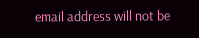email address will not be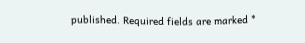published. Required fields are marked *